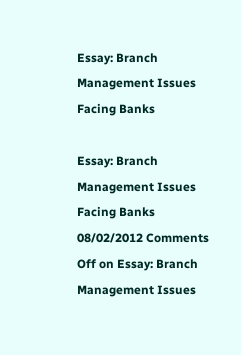Essay: Branch Management Issues Facing Banks

Essay: Branch Management Issues Facing Banks
08/02/2012 Comments Off on Essay: Branch Management Issues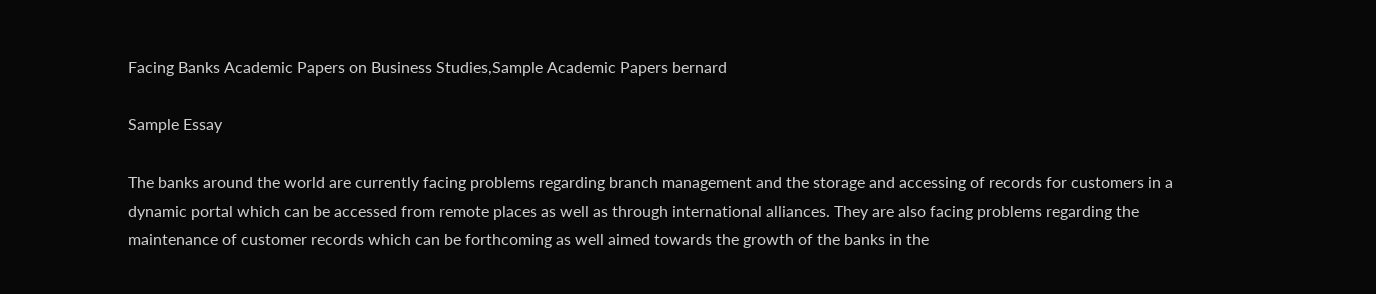Facing Banks Academic Papers on Business Studies,Sample Academic Papers bernard

Sample Essay

The banks around the world are currently facing problems regarding branch management and the storage and accessing of records for customers in a dynamic portal which can be accessed from remote places as well as through international alliances. They are also facing problems regarding the maintenance of customer records which can be forthcoming as well aimed towards the growth of the banks in the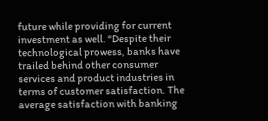future while providing for current investment as well. “Despite their technological prowess, banks have trailed behind other consumer services and product industries in terms of customer satisfaction. The average satisfaction with banking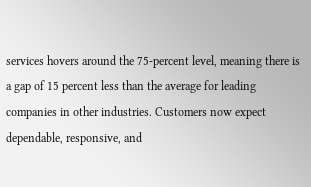services hovers around the 75-percent level, meaning there is a gap of 15 percent less than the average for leading companies in other industries. Customers now expect dependable, responsive, and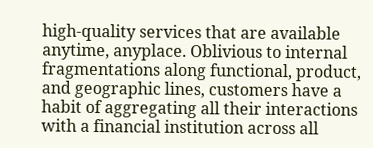high-quality services that are available anytime, anyplace. Oblivious to internal fragmentations along functional, product, and geographic lines, customers have a habit of aggregating all their interactions with a financial institution across all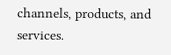channels, products, and services.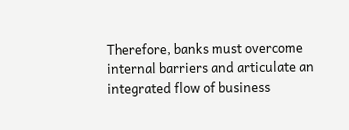Therefore, banks must overcome internal barriers and articulate an integrated flow of business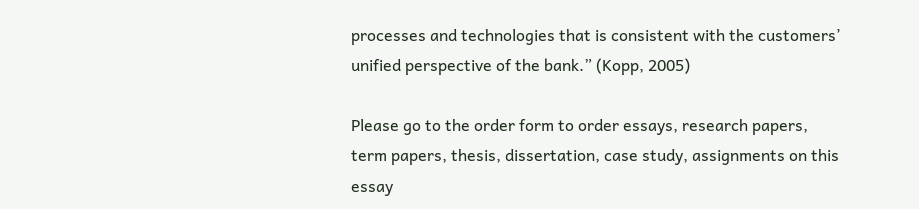processes and technologies that is consistent with the customers’ unified perspective of the bank.” (Kopp, 2005)

Please go to the order form to order essays, research papers, term papers, thesis, dissertation, case study, assignments on this essay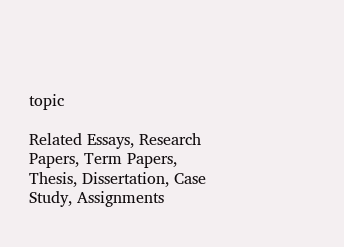topic

Related Essays, Research Papers, Term Papers, Thesis, Dissertation, Case Study, Assignments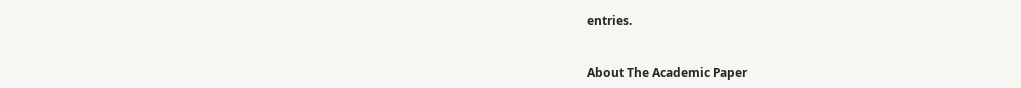entries.


About The Academic Paper